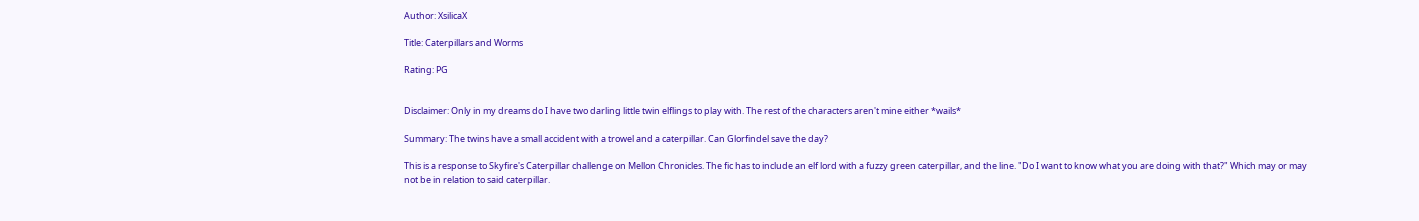Author: XsilicaX

Title: Caterpillars and Worms

Rating: PG


Disclaimer: Only in my dreams do I have two darling little twin elflings to play with. The rest of the characters aren't mine either *wails*

Summary: The twins have a small accident with a trowel and a caterpillar. Can Glorfindel save the day?

This is a response to Skyfire's Caterpillar challenge on Mellon Chronicles. The fic has to include an elf lord with a fuzzy green caterpillar, and the line. "Do I want to know what you are doing with that?" Which may or may not be in relation to said caterpillar.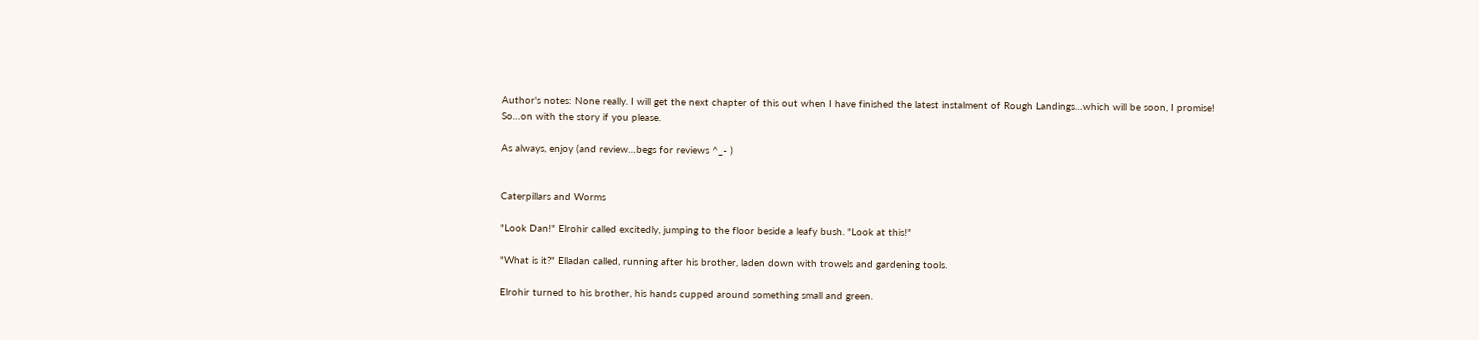Author's notes: None really. I will get the next chapter of this out when I have finished the latest instalment of Rough Landings…which will be soon, I promise! So…on with the story if you please.

As always, enjoy (and review…begs for reviews ^_- )


Caterpillars and Worms

"Look Dan!" Elrohir called excitedly, jumping to the floor beside a leafy bush. "Look at this!"

"What is it?" Elladan called, running after his brother, laden down with trowels and gardening tools.

Elrohir turned to his brother, his hands cupped around something small and green.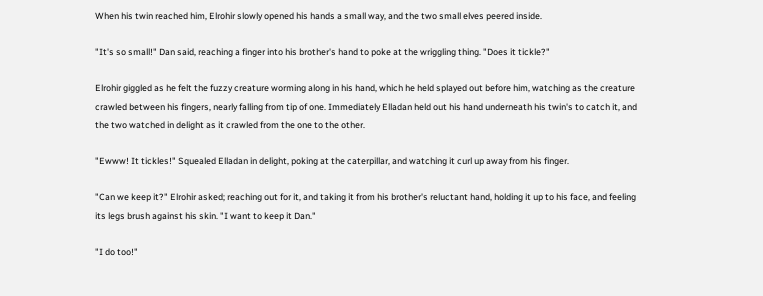When his twin reached him, Elrohir slowly opened his hands a small way, and the two small elves peered inside.

"It's so small!" Dan said, reaching a finger into his brother's hand to poke at the wriggling thing. "Does it tickle?"

Elrohir giggled as he felt the fuzzy creature worming along in his hand, which he held splayed out before him, watching as the creature crawled between his fingers, nearly falling from tip of one. Immediately Elladan held out his hand underneath his twin's to catch it, and the two watched in delight as it crawled from the one to the other.

"Ewww! It tickles!" Squealed Elladan in delight, poking at the caterpillar, and watching it curl up away from his finger.

"Can we keep it?" Elrohir asked; reaching out for it, and taking it from his brother's reluctant hand, holding it up to his face, and feeling its legs brush against his skin. "I want to keep it Dan."

"I do too!"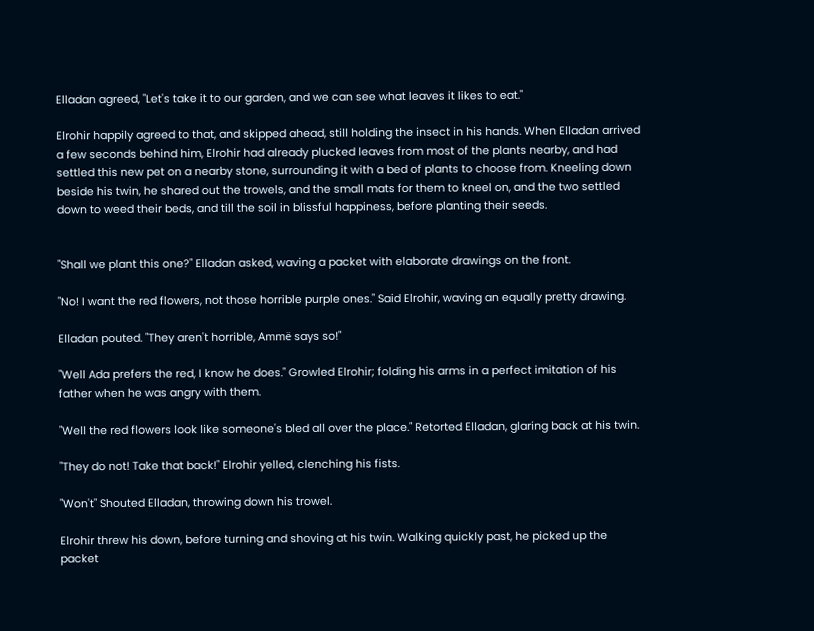Elladan agreed, "Let's take it to our garden, and we can see what leaves it likes to eat."

Elrohir happily agreed to that, and skipped ahead, still holding the insect in his hands. When Elladan arrived a few seconds behind him, Elrohir had already plucked leaves from most of the plants nearby, and had settled this new pet on a nearby stone, surrounding it with a bed of plants to choose from. Kneeling down beside his twin, he shared out the trowels, and the small mats for them to kneel on, and the two settled down to weed their beds, and till the soil in blissful happiness, before planting their seeds.


"Shall we plant this one?" Elladan asked, waving a packet with elaborate drawings on the front.

"No! I want the red flowers, not those horrible purple ones." Said Elrohir, waving an equally pretty drawing.

Elladan pouted. "They aren't horrible, Ammë says so!"

"Well Ada prefers the red, I know he does." Growled Elrohir; folding his arms in a perfect imitation of his father when he was angry with them.

"Well the red flowers look like someone's bled all over the place." Retorted Elladan, glaring back at his twin.

"They do not! Take that back!" Elrohir yelled, clenching his fists.

"Won't" Shouted Elladan, throwing down his trowel.

Elrohir threw his down, before turning and shoving at his twin. Walking quickly past, he picked up the packet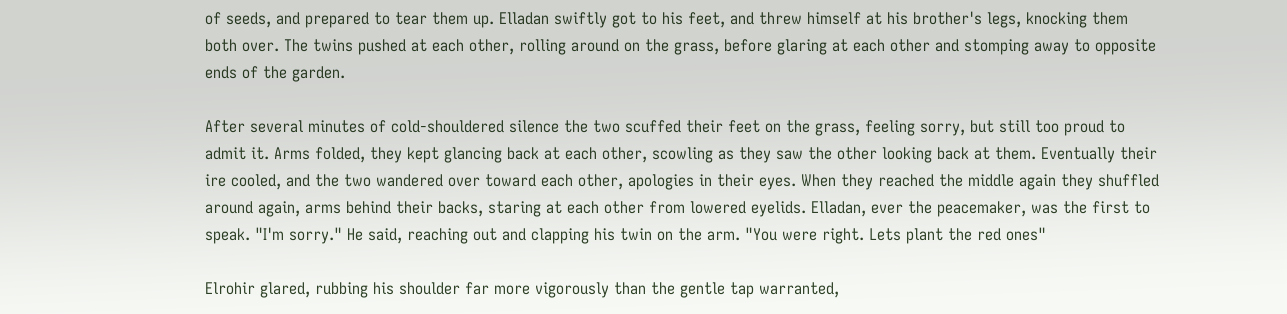of seeds, and prepared to tear them up. Elladan swiftly got to his feet, and threw himself at his brother's legs, knocking them both over. The twins pushed at each other, rolling around on the grass, before glaring at each other and stomping away to opposite ends of the garden.

After several minutes of cold-shouldered silence the two scuffed their feet on the grass, feeling sorry, but still too proud to admit it. Arms folded, they kept glancing back at each other, scowling as they saw the other looking back at them. Eventually their ire cooled, and the two wandered over toward each other, apologies in their eyes. When they reached the middle again they shuffled around again, arms behind their backs, staring at each other from lowered eyelids. Elladan, ever the peacemaker, was the first to speak. "I'm sorry." He said, reaching out and clapping his twin on the arm. "You were right. Lets plant the red ones"

Elrohir glared, rubbing his shoulder far more vigorously than the gentle tap warranted,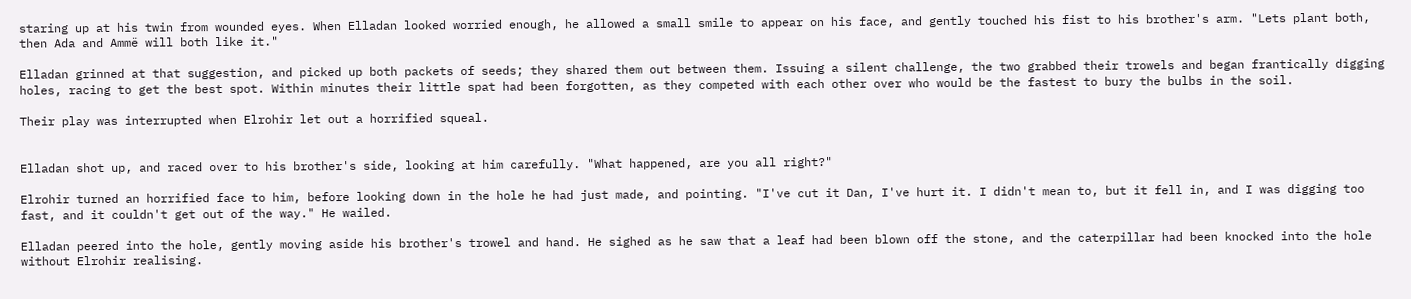staring up at his twin from wounded eyes. When Elladan looked worried enough, he allowed a small smile to appear on his face, and gently touched his fist to his brother's arm. "Lets plant both, then Ada and Ammë will both like it."

Elladan grinned at that suggestion, and picked up both packets of seeds; they shared them out between them. Issuing a silent challenge, the two grabbed their trowels and began frantically digging holes, racing to get the best spot. Within minutes their little spat had been forgotten, as they competed with each other over who would be the fastest to bury the bulbs in the soil.

Their play was interrupted when Elrohir let out a horrified squeal.


Elladan shot up, and raced over to his brother's side, looking at him carefully. "What happened, are you all right?"

Elrohir turned an horrified face to him, before looking down in the hole he had just made, and pointing. "I've cut it Dan, I've hurt it. I didn't mean to, but it fell in, and I was digging too fast, and it couldn't get out of the way." He wailed.

Elladan peered into the hole, gently moving aside his brother's trowel and hand. He sighed as he saw that a leaf had been blown off the stone, and the caterpillar had been knocked into the hole without Elrohir realising.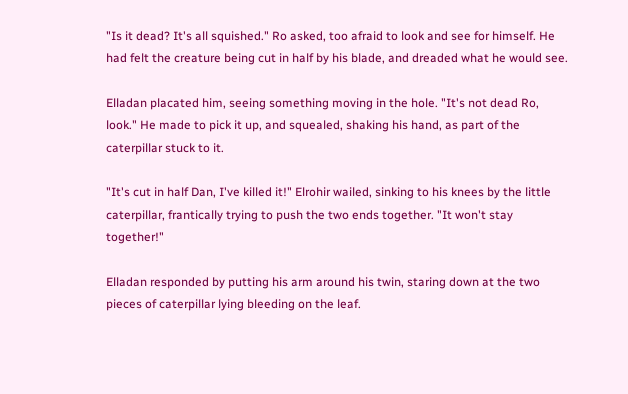"Is it dead? It's all squished." Ro asked, too afraid to look and see for himself. He had felt the creature being cut in half by his blade, and dreaded what he would see.

Elladan placated him, seeing something moving in the hole. "It's not dead Ro, look." He made to pick it up, and squealed, shaking his hand, as part of the caterpillar stuck to it.

"It's cut in half Dan, I've killed it!" Elrohir wailed, sinking to his knees by the little caterpillar, frantically trying to push the two ends together. "It won't stay together!"

Elladan responded by putting his arm around his twin, staring down at the two pieces of caterpillar lying bleeding on the leaf.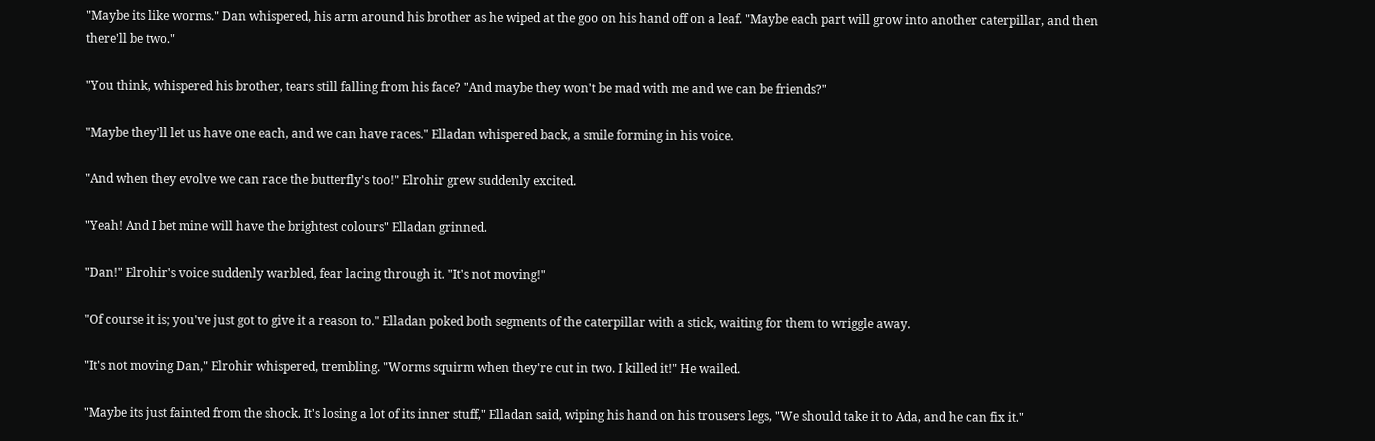"Maybe its like worms." Dan whispered, his arm around his brother as he wiped at the goo on his hand off on a leaf. "Maybe each part will grow into another caterpillar, and then there'll be two."

"You think, whispered his brother, tears still falling from his face? "And maybe they won't be mad with me and we can be friends?"

"Maybe they'll let us have one each, and we can have races." Elladan whispered back, a smile forming in his voice.

"And when they evolve we can race the butterfly's too!" Elrohir grew suddenly excited.

"Yeah! And I bet mine will have the brightest colours" Elladan grinned.

"Dan!" Elrohir's voice suddenly warbled, fear lacing through it. "It's not moving!"

"Of course it is; you've just got to give it a reason to." Elladan poked both segments of the caterpillar with a stick, waiting for them to wriggle away.

"It's not moving Dan," Elrohir whispered, trembling. "Worms squirm when they're cut in two. I killed it!" He wailed.

"Maybe its just fainted from the shock. It's losing a lot of its inner stuff," Elladan said, wiping his hand on his trousers legs, "We should take it to Ada, and he can fix it."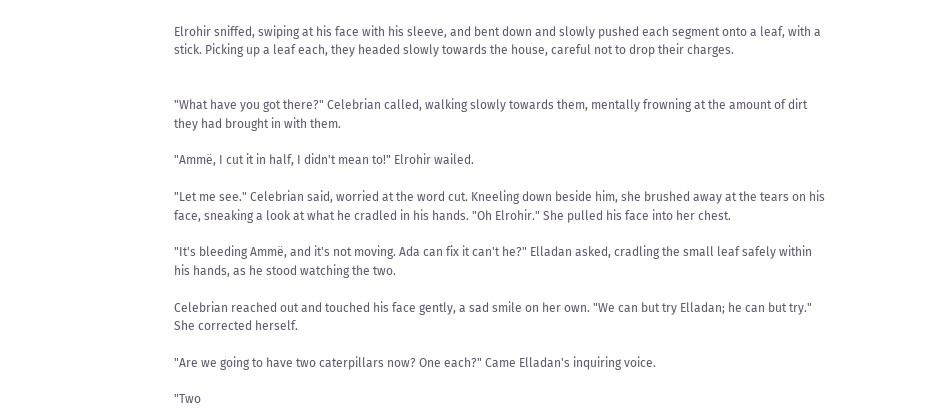Elrohir sniffed, swiping at his face with his sleeve, and bent down and slowly pushed each segment onto a leaf, with a stick. Picking up a leaf each, they headed slowly towards the house, careful not to drop their charges.


"What have you got there?" Celebrian called, walking slowly towards them, mentally frowning at the amount of dirt they had brought in with them.

"Ammë, I cut it in half, I didn't mean to!" Elrohir wailed.

"Let me see." Celebrian said, worried at the word cut. Kneeling down beside him, she brushed away at the tears on his face, sneaking a look at what he cradled in his hands. "Oh Elrohir." She pulled his face into her chest.

"It's bleeding Ammë, and it's not moving. Ada can fix it can't he?" Elladan asked, cradling the small leaf safely within his hands, as he stood watching the two.

Celebrian reached out and touched his face gently, a sad smile on her own. "We can but try Elladan; he can but try." She corrected herself.

"Are we going to have two caterpillars now? One each?" Came Elladan's inquiring voice.

"Two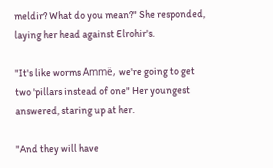meldir? What do you mean?" She responded, laying her head against Elrohir's.

"It's like worms Ammë, we're going to get two 'pillars instead of one" Her youngest answered, staring up at her.

"And they will have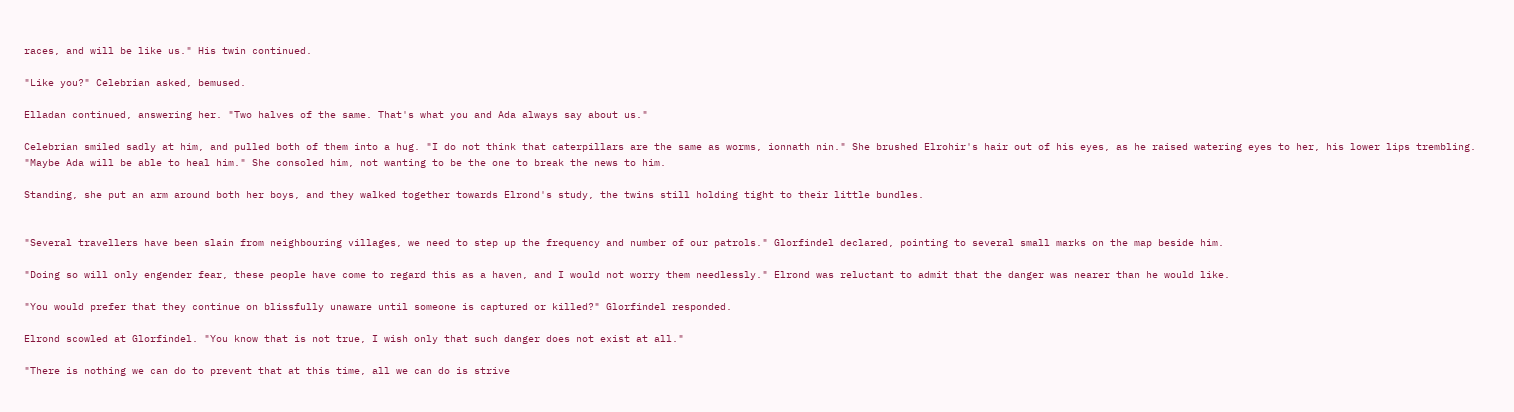races, and will be like us." His twin continued.

"Like you?" Celebrian asked, bemused.

Elladan continued, answering her. "Two halves of the same. That's what you and Ada always say about us."

Celebrian smiled sadly at him, and pulled both of them into a hug. "I do not think that caterpillars are the same as worms, ionnath nin." She brushed Elrohir's hair out of his eyes, as he raised watering eyes to her, his lower lips trembling. "Maybe Ada will be able to heal him." She consoled him, not wanting to be the one to break the news to him.

Standing, she put an arm around both her boys, and they walked together towards Elrond's study, the twins still holding tight to their little bundles.


"Several travellers have been slain from neighbouring villages, we need to step up the frequency and number of our patrols." Glorfindel declared, pointing to several small marks on the map beside him.

"Doing so will only engender fear, these people have come to regard this as a haven, and I would not worry them needlessly." Elrond was reluctant to admit that the danger was nearer than he would like.

"You would prefer that they continue on blissfully unaware until someone is captured or killed?" Glorfindel responded.

Elrond scowled at Glorfindel. "You know that is not true, I wish only that such danger does not exist at all."

"There is nothing we can do to prevent that at this time, all we can do is strive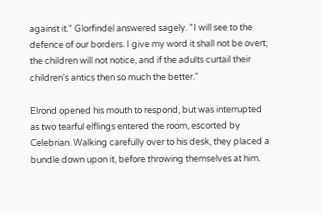against it." Glorfindel answered sagely. "I will see to the defence of our borders. I give my word it shall not be overt; the children will not notice, and if the adults curtail their children's antics then so much the better."

Elrond opened his mouth to respond, but was interrupted as two tearful elflings entered the room, escorted by Celebrian. Walking carefully over to his desk, they placed a bundle down upon it, before throwing themselves at him.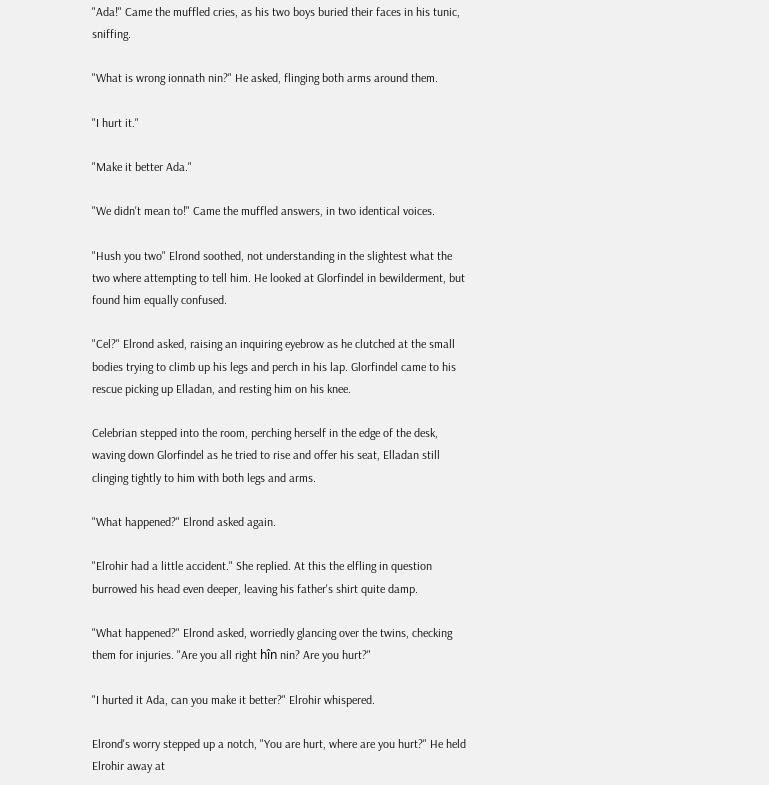"Ada!" Came the muffled cries, as his two boys buried their faces in his tunic, sniffing.

"What is wrong ionnath nin?" He asked, flinging both arms around them.

"I hurt it."

"Make it better Ada."

"We didn't mean to!" Came the muffled answers, in two identical voices.

"Hush you two" Elrond soothed, not understanding in the slightest what the two where attempting to tell him. He looked at Glorfindel in bewilderment, but found him equally confused.

"Cel?" Elrond asked, raising an inquiring eyebrow as he clutched at the small bodies trying to climb up his legs and perch in his lap. Glorfindel came to his rescue picking up Elladan, and resting him on his knee.

Celebrian stepped into the room, perching herself in the edge of the desk, waving down Glorfindel as he tried to rise and offer his seat, Elladan still clinging tightly to him with both legs and arms.

"What happened?" Elrond asked again.

"Elrohir had a little accident." She replied. At this the elfling in question burrowed his head even deeper, leaving his father's shirt quite damp.

"What happened?" Elrond asked, worriedly glancing over the twins, checking them for injuries. "Are you all right hîn nin? Are you hurt?"

"I hurted it Ada, can you make it better?" Elrohir whispered.

Elrond's worry stepped up a notch, "You are hurt, where are you hurt?" He held Elrohir away at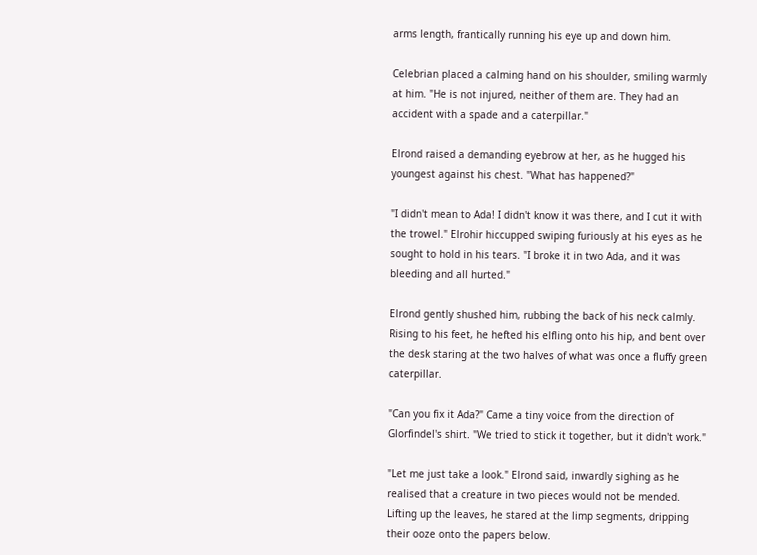arms length, frantically running his eye up and down him.

Celebrian placed a calming hand on his shoulder, smiling warmly at him. "He is not injured, neither of them are. They had an accident with a spade and a caterpillar."

Elrond raised a demanding eyebrow at her, as he hugged his youngest against his chest. "What has happened?"

"I didn't mean to Ada! I didn't know it was there, and I cut it with the trowel." Elrohir hiccupped swiping furiously at his eyes as he sought to hold in his tears. "I broke it in two Ada, and it was bleeding and all hurted."

Elrond gently shushed him, rubbing the back of his neck calmly. Rising to his feet, he hefted his elfling onto his hip, and bent over the desk staring at the two halves of what was once a fluffy green caterpillar.

"Can you fix it Ada?" Came a tiny voice from the direction of Glorfindel's shirt. "We tried to stick it together, but it didn't work."

"Let me just take a look." Elrond said, inwardly sighing as he realised that a creature in two pieces would not be mended. Lifting up the leaves, he stared at the limp segments, dripping their ooze onto the papers below.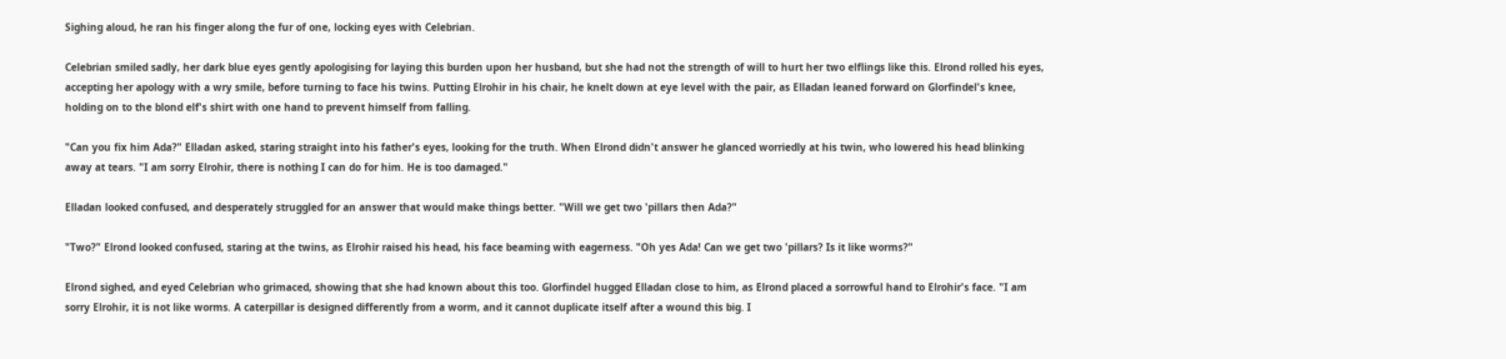Sighing aloud, he ran his finger along the fur of one, locking eyes with Celebrian.

Celebrian smiled sadly, her dark blue eyes gently apologising for laying this burden upon her husband, but she had not the strength of will to hurt her two elflings like this. Elrond rolled his eyes, accepting her apology with a wry smile, before turning to face his twins. Putting Elrohir in his chair, he knelt down at eye level with the pair, as Elladan leaned forward on Glorfindel's knee, holding on to the blond elf's shirt with one hand to prevent himself from falling.

"Can you fix him Ada?" Elladan asked, staring straight into his father's eyes, looking for the truth. When Elrond didn't answer he glanced worriedly at his twin, who lowered his head blinking away at tears. "I am sorry Elrohir, there is nothing I can do for him. He is too damaged."

Elladan looked confused, and desperately struggled for an answer that would make things better. "Will we get two 'pillars then Ada?"

"Two?" Elrond looked confused, staring at the twins, as Elrohir raised his head, his face beaming with eagerness. "Oh yes Ada! Can we get two 'pillars? Is it like worms?"

Elrond sighed, and eyed Celebrian who grimaced, showing that she had known about this too. Glorfindel hugged Elladan close to him, as Elrond placed a sorrowful hand to Elrohir's face. "I am sorry Elrohir, it is not like worms. A caterpillar is designed differently from a worm, and it cannot duplicate itself after a wound this big. I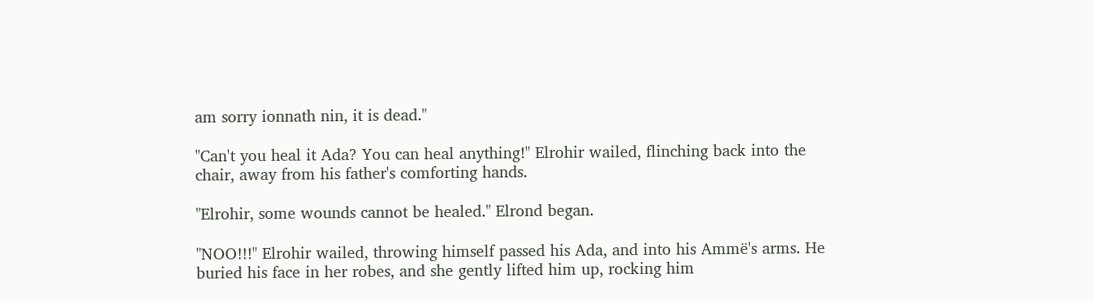am sorry ionnath nin, it is dead."

"Can't you heal it Ada? You can heal anything!" Elrohir wailed, flinching back into the chair, away from his father's comforting hands.

"Elrohir, some wounds cannot be healed." Elrond began.

"NOO!!!" Elrohir wailed, throwing himself passed his Ada, and into his Ammë's arms. He buried his face in her robes, and she gently lifted him up, rocking him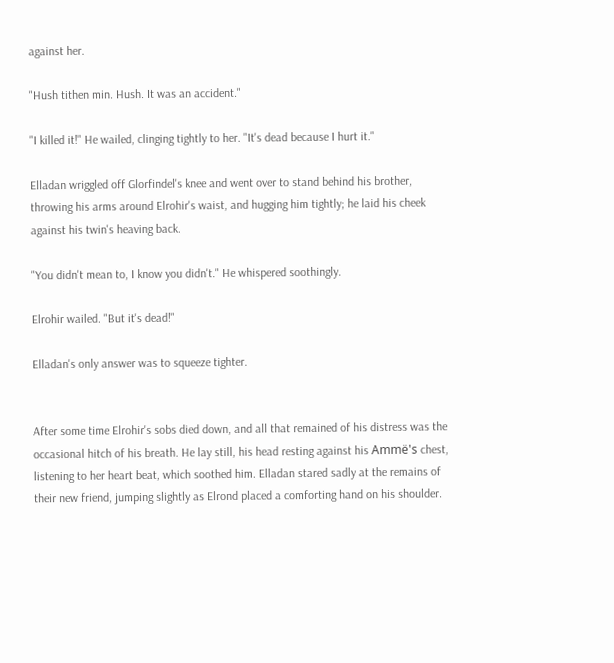against her.

"Hush tithen min. Hush. It was an accident."

"I killed it!" He wailed, clinging tightly to her. "It's dead because I hurt it."

Elladan wriggled off Glorfindel's knee and went over to stand behind his brother, throwing his arms around Elrohir's waist, and hugging him tightly; he laid his cheek against his twin's heaving back.

"You didn't mean to, I know you didn't." He whispered soothingly.

Elrohir wailed. "But it's dead!"

Elladan's only answer was to squeeze tighter.


After some time Elrohir's sobs died down, and all that remained of his distress was the occasional hitch of his breath. He lay still, his head resting against his Ammë's chest, listening to her heart beat, which soothed him. Elladan stared sadly at the remains of their new friend, jumping slightly as Elrond placed a comforting hand on his shoulder.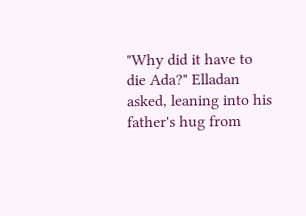"Why did it have to die Ada?" Elladan asked, leaning into his father's hug from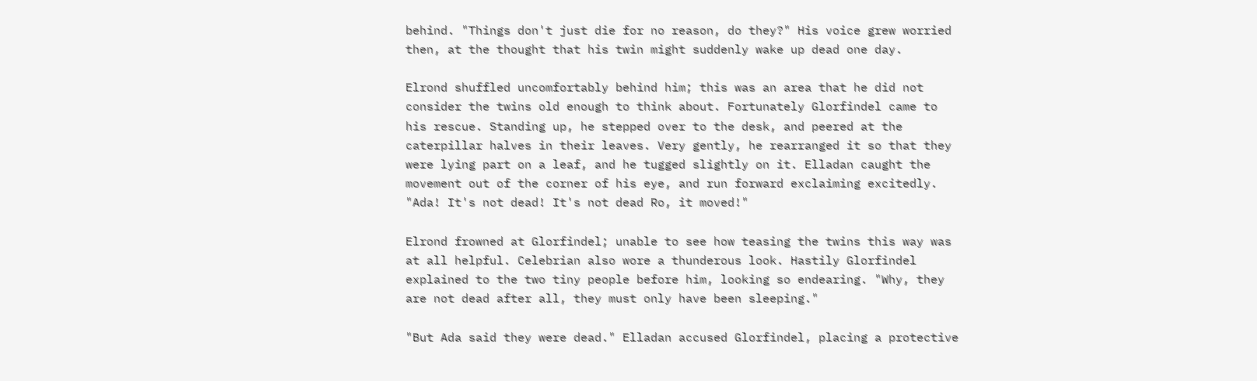behind. "Things don't just die for no reason, do they?" His voice grew worried then, at the thought that his twin might suddenly wake up dead one day.

Elrond shuffled uncomfortably behind him; this was an area that he did not consider the twins old enough to think about. Fortunately Glorfindel came to his rescue. Standing up, he stepped over to the desk, and peered at the caterpillar halves in their leaves. Very gently, he rearranged it so that they were lying part on a leaf, and he tugged slightly on it. Elladan caught the movement out of the corner of his eye, and run forward exclaiming excitedly. "Ada! It's not dead! It's not dead Ro, it moved!"

Elrond frowned at Glorfindel; unable to see how teasing the twins this way was at all helpful. Celebrian also wore a thunderous look. Hastily Glorfindel explained to the two tiny people before him, looking so endearing. "Why, they are not dead after all, they must only have been sleeping."

"But Ada said they were dead." Elladan accused Glorfindel, placing a protective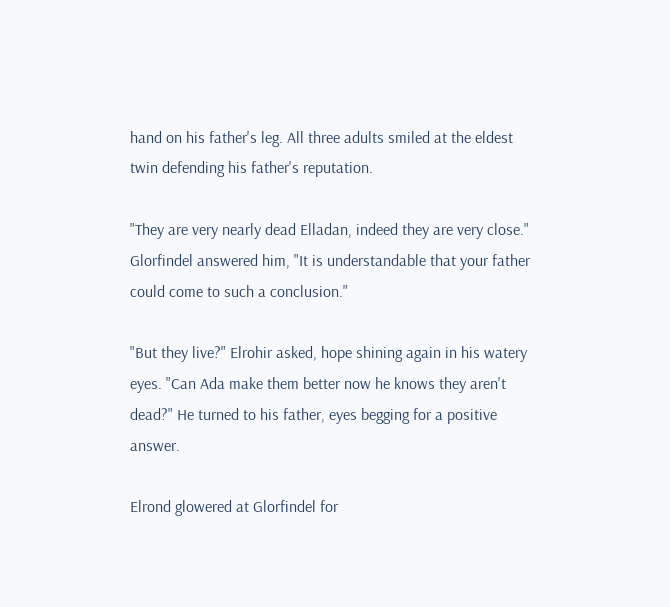hand on his father's leg. All three adults smiled at the eldest twin defending his father's reputation.

"They are very nearly dead Elladan, indeed they are very close." Glorfindel answered him, "It is understandable that your father could come to such a conclusion."

"But they live?" Elrohir asked, hope shining again in his watery eyes. "Can Ada make them better now he knows they aren't dead?" He turned to his father, eyes begging for a positive answer.

Elrond glowered at Glorfindel for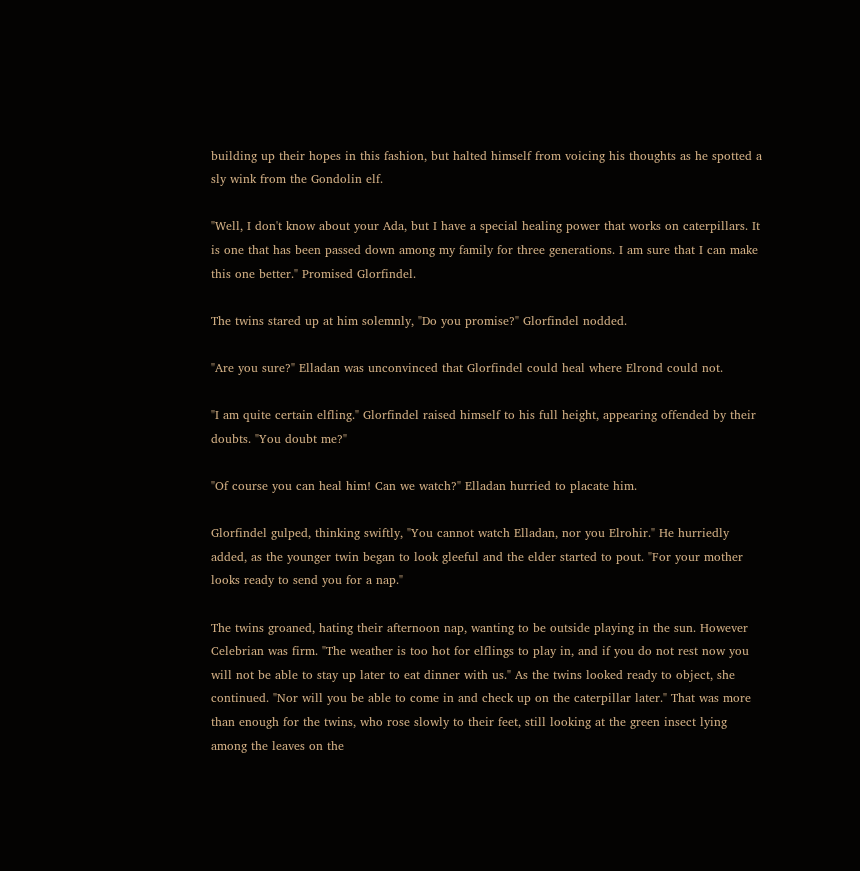building up their hopes in this fashion, but halted himself from voicing his thoughts as he spotted a sly wink from the Gondolin elf.

"Well, I don't know about your Ada, but I have a special healing power that works on caterpillars. It is one that has been passed down among my family for three generations. I am sure that I can make this one better." Promised Glorfindel.

The twins stared up at him solemnly, "Do you promise?" Glorfindel nodded.

"Are you sure?" Elladan was unconvinced that Glorfindel could heal where Elrond could not.

"I am quite certain elfling." Glorfindel raised himself to his full height, appearing offended by their doubts. "You doubt me?"

"Of course you can heal him! Can we watch?" Elladan hurried to placate him.

Glorfindel gulped, thinking swiftly, "You cannot watch Elladan, nor you Elrohir." He hurriedly added, as the younger twin began to look gleeful and the elder started to pout. "For your mother looks ready to send you for a nap."

The twins groaned, hating their afternoon nap, wanting to be outside playing in the sun. However Celebrian was firm. "The weather is too hot for elflings to play in, and if you do not rest now you will not be able to stay up later to eat dinner with us." As the twins looked ready to object, she continued. "Nor will you be able to come in and check up on the caterpillar later." That was more than enough for the twins, who rose slowly to their feet, still looking at the green insect lying among the leaves on the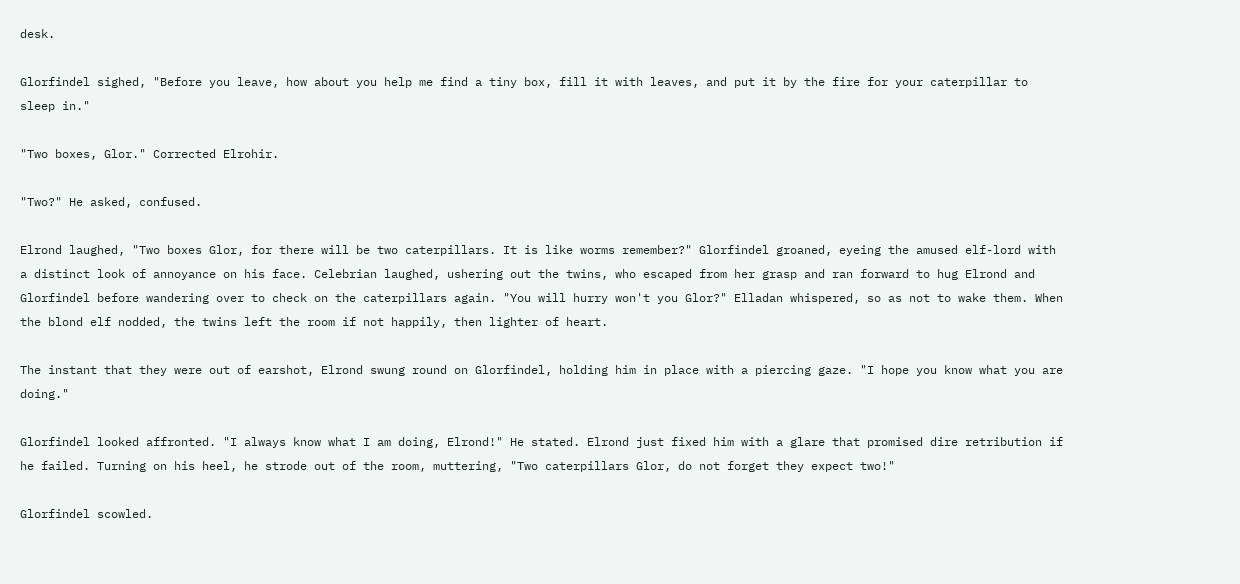desk.

Glorfindel sighed, "Before you leave, how about you help me find a tiny box, fill it with leaves, and put it by the fire for your caterpillar to sleep in."

"Two boxes, Glor." Corrected Elrohir.

"Two?" He asked, confused.

Elrond laughed, "Two boxes Glor, for there will be two caterpillars. It is like worms remember?" Glorfindel groaned, eyeing the amused elf-lord with a distinct look of annoyance on his face. Celebrian laughed, ushering out the twins, who escaped from her grasp and ran forward to hug Elrond and Glorfindel before wandering over to check on the caterpillars again. "You will hurry won't you Glor?" Elladan whispered, so as not to wake them. When the blond elf nodded, the twins left the room if not happily, then lighter of heart.

The instant that they were out of earshot, Elrond swung round on Glorfindel, holding him in place with a piercing gaze. "I hope you know what you are doing."

Glorfindel looked affronted. "I always know what I am doing, Elrond!" He stated. Elrond just fixed him with a glare that promised dire retribution if he failed. Turning on his heel, he strode out of the room, muttering, "Two caterpillars Glor, do not forget they expect two!"

Glorfindel scowled.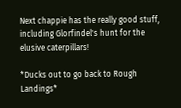Next chappie has the really good stuff, including Glorfindel's hunt for the elusive caterpillars!

*Ducks out to go back to Rough Landings*